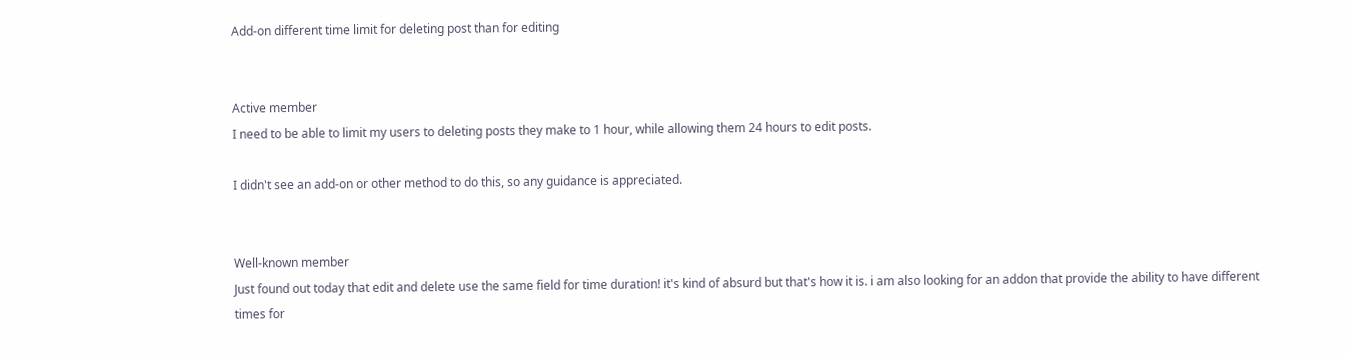Add-on different time limit for deleting post than for editing


Active member
I need to be able to limit my users to deleting posts they make to 1 hour, while allowing them 24 hours to edit posts.

I didn't see an add-on or other method to do this, so any guidance is appreciated.


Well-known member
Just found out today that edit and delete use the same field for time duration! it's kind of absurd but that's how it is. i am also looking for an addon that provide the ability to have different times for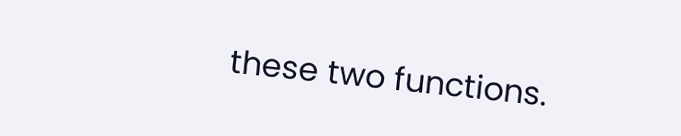these two functions.